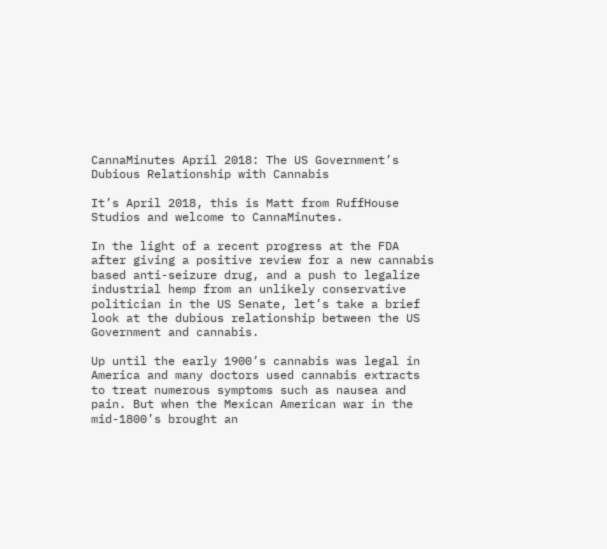CannaMinutes April 2018: The US Government’s Dubious Relationship with Cannabis

It’s April 2018, this is Matt from RuffHouse Studios and welcome to CannaMinutes.

In the light of a recent progress at the FDA after giving a positive review for a new cannabis based anti-seizure drug, and a push to legalize industrial hemp from an unlikely conservative politician in the US Senate, let’s take a brief look at the dubious relationship between the US Government and cannabis.

Up until the early 1900’s cannabis was legal in America and many doctors used cannabis extracts to treat numerous symptoms such as nausea and pain. But when the Mexican American war in the mid-1800’s brought an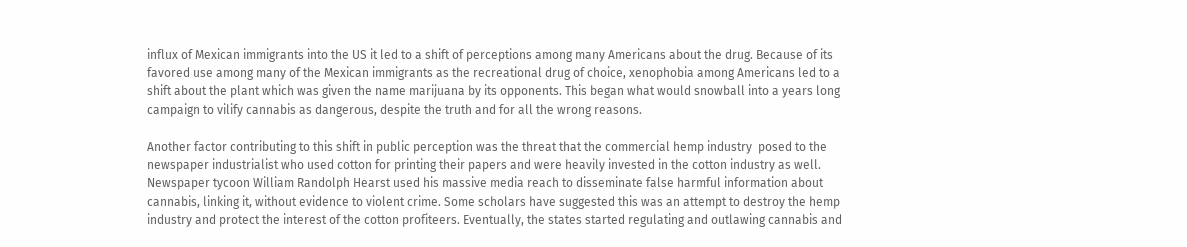influx of Mexican immigrants into the US it led to a shift of perceptions among many Americans about the drug. Because of its favored use among many of the Mexican immigrants as the recreational drug of choice, xenophobia among Americans led to a shift about the plant which was given the name marijuana by its opponents. This began what would snowball into a years long campaign to vilify cannabis as dangerous, despite the truth and for all the wrong reasons.

Another factor contributing to this shift in public perception was the threat that the commercial hemp industry  posed to the newspaper industrialist who used cotton for printing their papers and were heavily invested in the cotton industry as well. Newspaper tycoon William Randolph Hearst used his massive media reach to disseminate false harmful information about cannabis, linking it, without evidence to violent crime. Some scholars have suggested this was an attempt to destroy the hemp industry and protect the interest of the cotton profiteers. Eventually, the states started regulating and outlawing cannabis and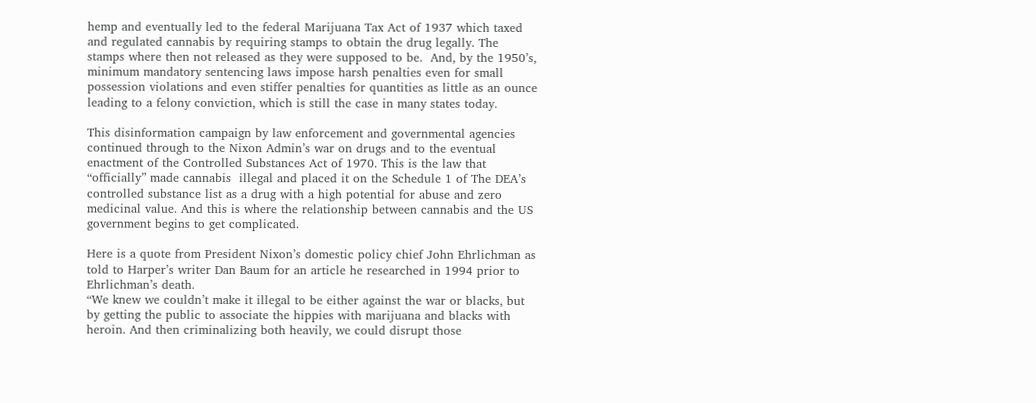hemp and eventually led to the federal Marijuana Tax Act of 1937 which taxed and regulated cannabis by requiring stamps to obtain the drug legally. The stamps where then not released as they were supposed to be.  And, by the 1950’s, minimum mandatory sentencing laws impose harsh penalties even for small possession violations and even stiffer penalties for quantities as little as an ounce leading to a felony conviction, which is still the case in many states today.

This disinformation campaign by law enforcement and governmental agencies continued through to the Nixon Admin’s war on drugs and to the eventual enactment of the Controlled Substances Act of 1970. This is the law that “officially” made cannabis  illegal and placed it on the Schedule 1 of The DEA’s controlled substance list as a drug with a high potential for abuse and zero medicinal value. And this is where the relationship between cannabis and the US government begins to get complicated.

Here is a quote from President Nixon’s domestic policy chief John Ehrlichman as told to Harper’s writer Dan Baum for an article he researched in 1994 prior to Ehrlichman’s death.
“We knew we couldn’t make it illegal to be either against the war or blacks, but by getting the public to associate the hippies with marijuana and blacks with heroin. And then criminalizing both heavily, we could disrupt those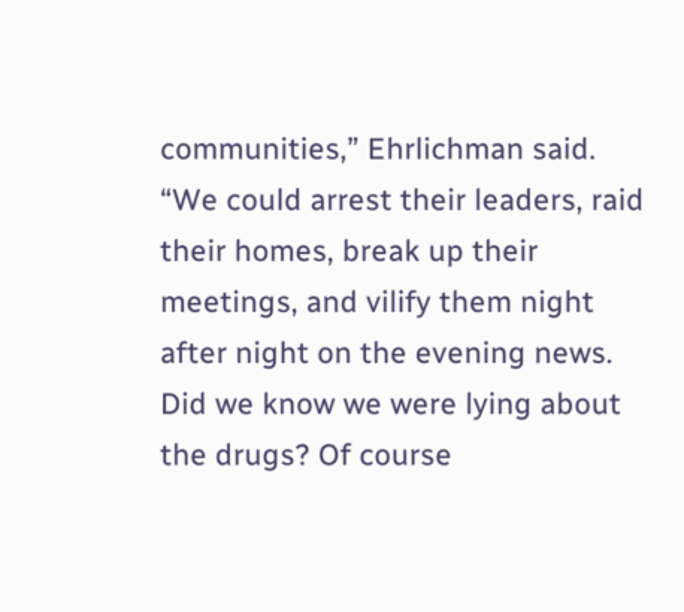communities,” Ehrlichman said. “We could arrest their leaders, raid their homes, break up their meetings, and vilify them night after night on the evening news. Did we know we were lying about the drugs? Of course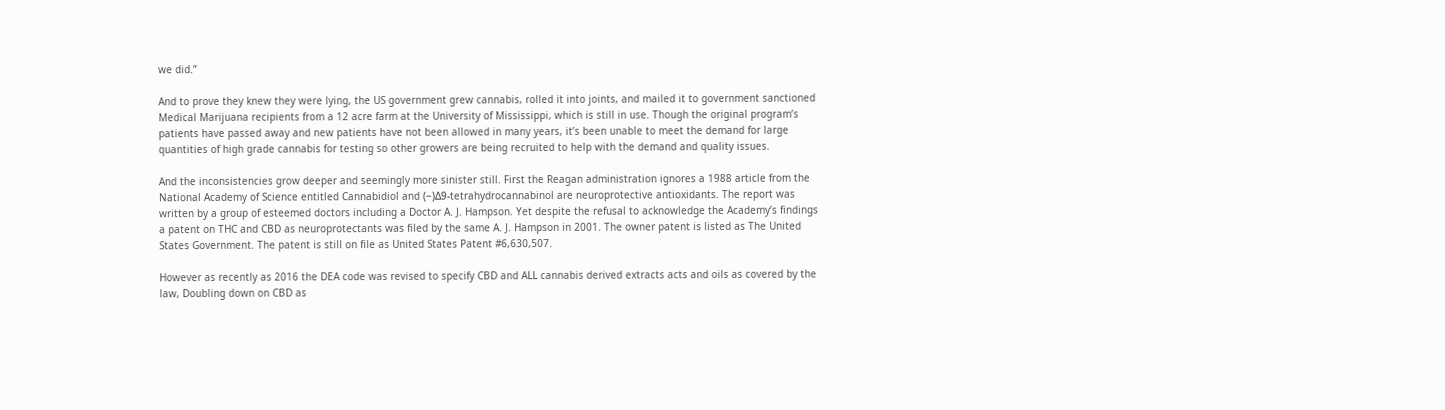we did.”

And to prove they knew they were lying, the US government grew cannabis, rolled it into joints, and mailed it to government sanctioned Medical Marijuana recipients from a 12 acre farm at the University of Mississippi, which is still in use. Though the original program’s patients have passed away and new patients have not been allowed in many years, it’s been unable to meet the demand for large quantities of high grade cannabis for testing so other growers are being recruited to help with the demand and quality issues.

And the inconsistencies grow deeper and seemingly more sinister still. First the Reagan administration ignores a 1988 article from the National Academy of Science entitled Cannabidiol and (−)Δ9-tetrahydrocannabinol are neuroprotective antioxidants. The report was written by a group of esteemed doctors including a Doctor A. J. Hampson. Yet despite the refusal to acknowledge the Academy’s findings a patent on THC and CBD as neuroprotectants was filed by the same A. J. Hampson in 2001. The owner patent is listed as The United States Government. The patent is still on file as United States Patent #6,630,507.

However as recently as 2016 the DEA code was revised to specify CBD and ALL cannabis derived extracts acts and oils as covered by the law, Doubling down on CBD as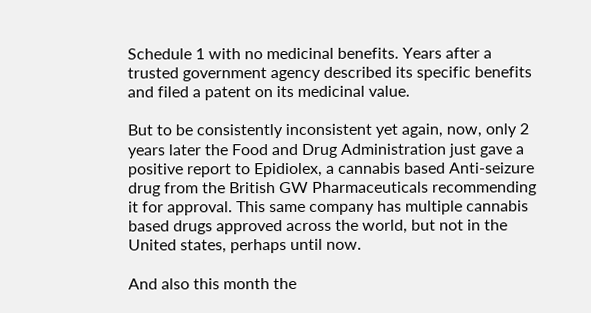Schedule 1 with no medicinal benefits. Years after a trusted government agency described its specific benefits and filed a patent on its medicinal value.

But to be consistently inconsistent yet again, now, only 2 years later the Food and Drug Administration just gave a positive report to Epidiolex, a cannabis based Anti-seizure drug from the British GW Pharmaceuticals recommending it for approval. This same company has multiple cannabis based drugs approved across the world, but not in the United states, perhaps until now.

And also this month the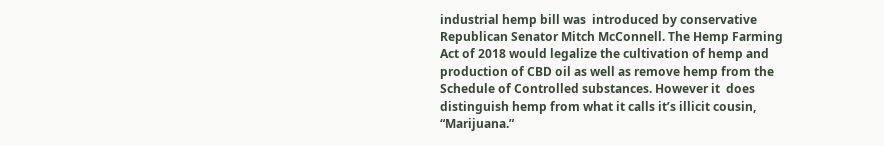industrial hemp bill was  introduced by conservative Republican Senator Mitch McConnell. The Hemp Farming Act of 2018 would legalize the cultivation of hemp and production of CBD oil as well as remove hemp from the Schedule of Controlled substances. However it  does distinguish hemp from what it calls it’s illicit cousin, “Marijuana.”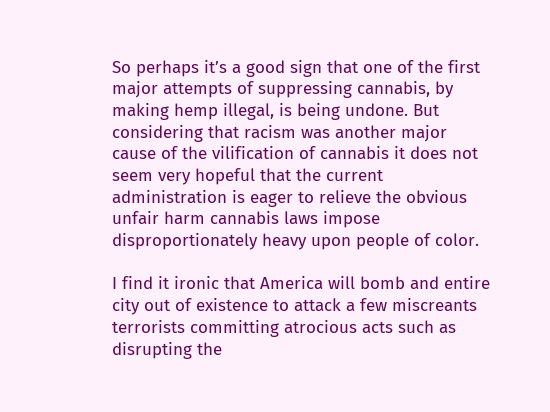So perhaps it’s a good sign that one of the first major attempts of suppressing cannabis, by making hemp illegal, is being undone. But considering that racism was another major cause of the vilification of cannabis it does not seem very hopeful that the current administration is eager to relieve the obvious unfair harm cannabis laws impose disproportionately heavy upon people of color.

I find it ironic that America will bomb and entire city out of existence to attack a few miscreants terrorists committing atrocious acts such as disrupting the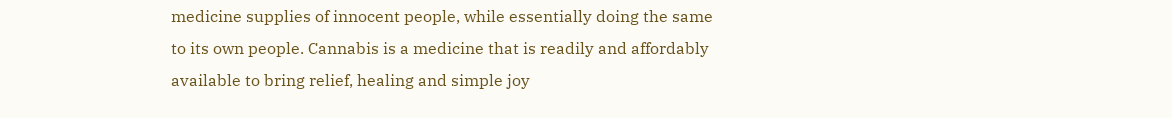medicine supplies of innocent people, while essentially doing the same to its own people. Cannabis is a medicine that is readily and affordably available to bring relief, healing and simple joy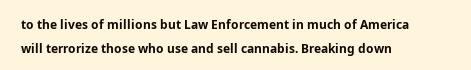to the lives of millions but Law Enforcement in much of America will terrorize those who use and sell cannabis. Breaking down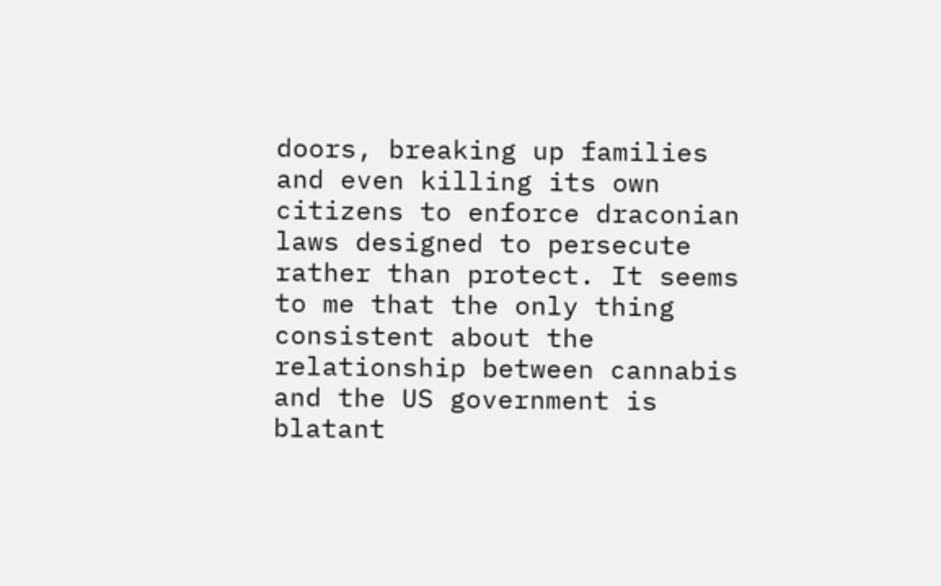doors, breaking up families  and even killing its own citizens to enforce draconian laws designed to persecute rather than protect. It seems to me that the only thing consistent about the relationship between cannabis and the US government is blatant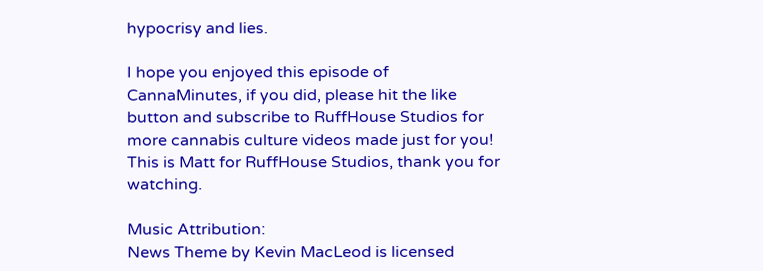hypocrisy and lies.

I hope you enjoyed this episode of CannaMinutes, if you did, please hit the like button and subscribe to RuffHouse Studios for more cannabis culture videos made just for you! This is Matt for RuffHouse Studios, thank you for watching.

Music Attribution:
News Theme by Kevin MacLeod is licensed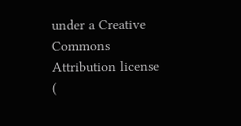under a Creative Commons Attribution license (